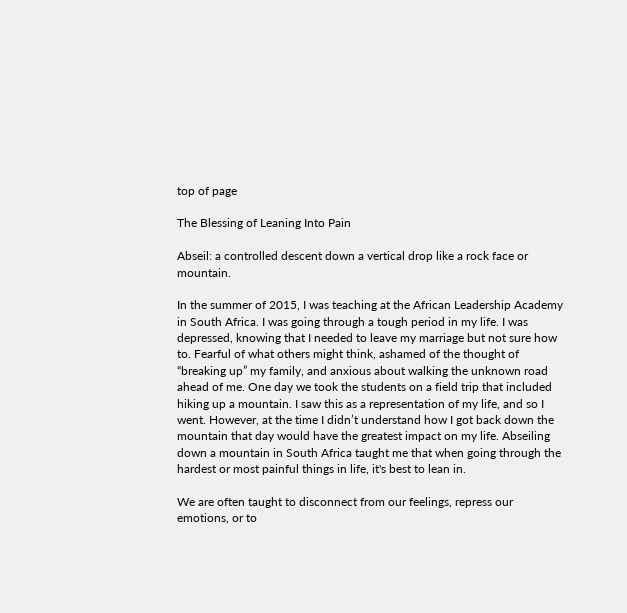top of page

The Blessing of Leaning Into Pain

Abseil: a controlled descent down a vertical drop like a rock face or mountain.

In the summer of 2015, I was teaching at the African Leadership Academy in South Africa. I was going through a tough period in my life. I was depressed, knowing that I needed to leave my marriage but not sure how to. Fearful of what others might think, ashamed of the thought of “breaking up” my family, and anxious about walking the unknown road ahead of me. One day we took the students on a field trip that included hiking up a mountain. I saw this as a representation of my life, and so I went. However, at the time I didn’t understand how I got back down the mountain that day would have the greatest impact on my life. Abseiling down a mountain in South Africa taught me that when going through the hardest or most painful things in life, it's best to lean in.

We are often taught to disconnect from our feelings, repress our emotions, or to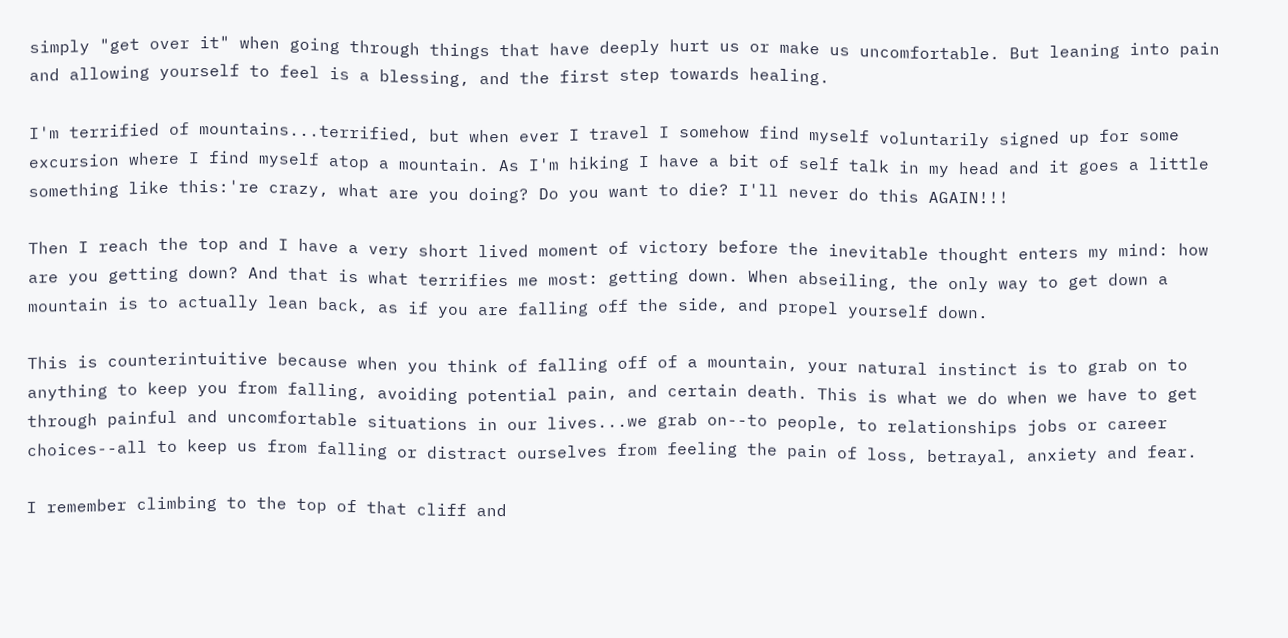simply "get over it" when going through things that have deeply hurt us or make us uncomfortable. But leaning into pain and allowing yourself to feel is a blessing, and the first step towards healing.

I'm terrified of mountains...terrified, but when ever I travel I somehow find myself voluntarily signed up for some excursion where I find myself atop a mountain. As I'm hiking I have a bit of self talk in my head and it goes a little something like this:'re crazy, what are you doing? Do you want to die? I'll never do this AGAIN!!!

Then I reach the top and I have a very short lived moment of victory before the inevitable thought enters my mind: how are you getting down? And that is what terrifies me most: getting down. When abseiling, the only way to get down a mountain is to actually lean back, as if you are falling off the side, and propel yourself down.

This is counterintuitive because when you think of falling off of a mountain, your natural instinct is to grab on to anything to keep you from falling, avoiding potential pain, and certain death. This is what we do when we have to get through painful and uncomfortable situations in our lives...we grab on--to people, to relationships jobs or career choices--all to keep us from falling or distract ourselves from feeling the pain of loss, betrayal, anxiety and fear.

I remember climbing to the top of that cliff and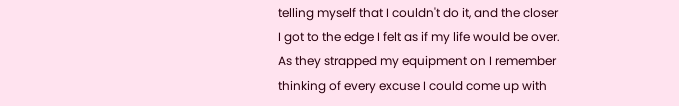telling myself that I couldn't do it, and the closer I got to the edge I felt as if my life would be over. As they strapped my equipment on I remember thinking of every excuse I could come up with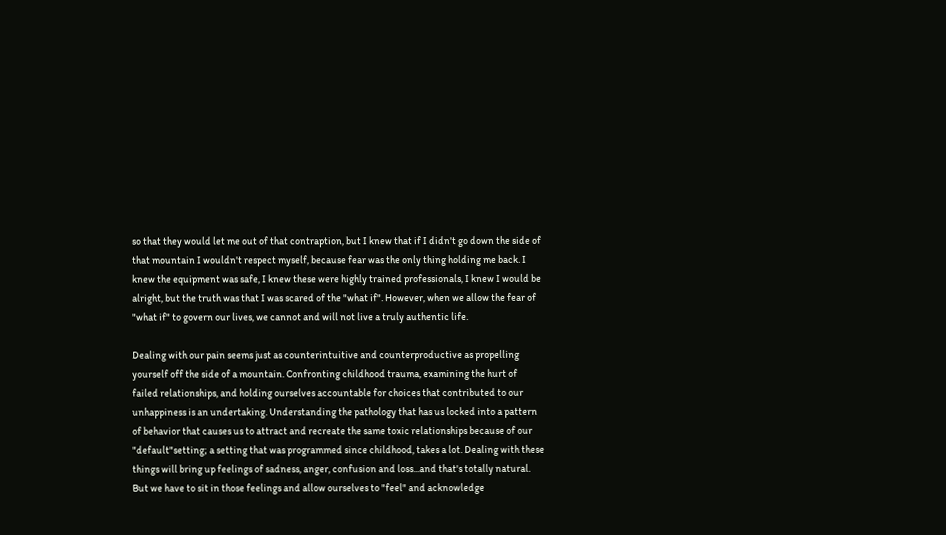so that they would let me out of that contraption, but I knew that if I didn't go down the side of that mountain I wouldn't respect myself, because fear was the only thing holding me back. I knew the equipment was safe, I knew these were highly trained professionals, I knew I would be alright, but the truth was that I was scared of the "what if". However, when we allow the fear of "what if" to govern our lives, we cannot and will not live a truly authentic life.

Dealing with our pain seems just as counterintuitive and counterproductive as propelling yourself off the side of a mountain. Confronting childhood trauma, examining the hurt of failed relationships, and holding ourselves accountable for choices that contributed to our unhappiness is an undertaking. Understanding the pathology that has us locked into a pattern of behavior that causes us to attract and recreate the same toxic relationships because of our "default"setting; a setting that was programmed since childhood, takes a lot. Dealing with these things will bring up feelings of sadness, anger, confusion and loss...and that's totally natural. But we have to sit in those feelings and allow ourselves to "feel" and acknowledge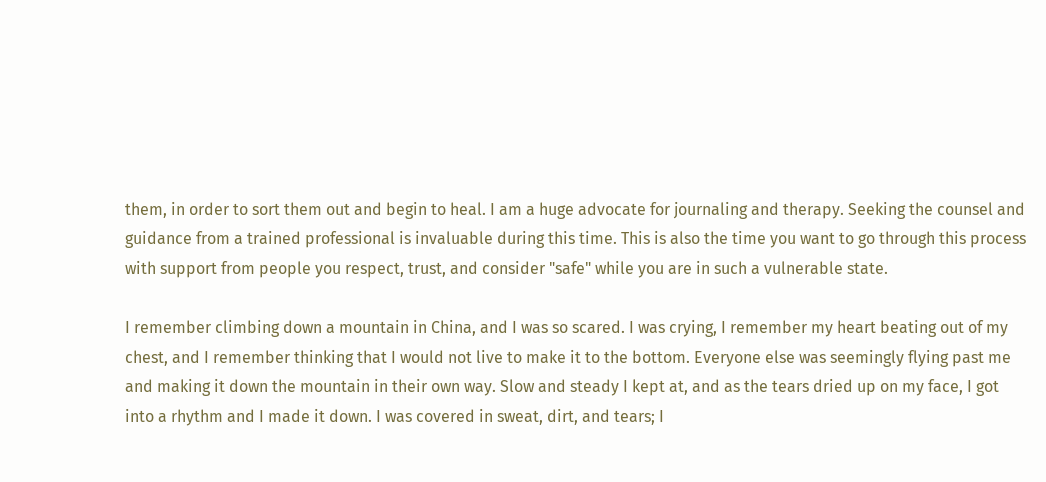them, in order to sort them out and begin to heal. I am a huge advocate for journaling and therapy. Seeking the counsel and guidance from a trained professional is invaluable during this time. This is also the time you want to go through this process with support from people you respect, trust, and consider "safe" while you are in such a vulnerable state.

I remember climbing down a mountain in China, and I was so scared. I was crying, I remember my heart beating out of my chest, and I remember thinking that I would not live to make it to the bottom. Everyone else was seemingly flying past me and making it down the mountain in their own way. Slow and steady I kept at, and as the tears dried up on my face, I got into a rhythm and I made it down. I was covered in sweat, dirt, and tears; I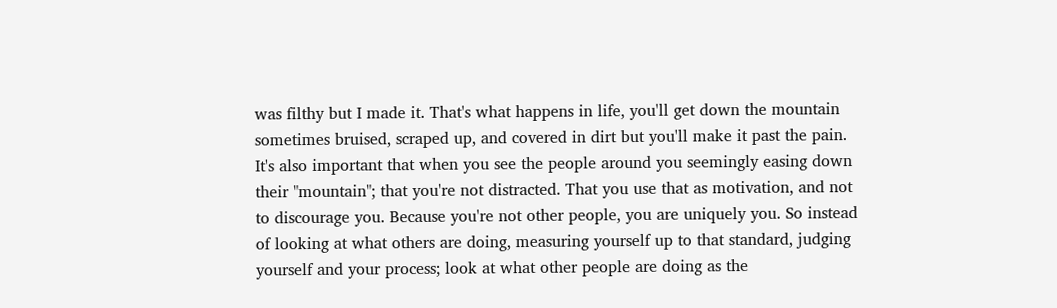was filthy but I made it. That's what happens in life, you'll get down the mountain sometimes bruised, scraped up, and covered in dirt but you'll make it past the pain. It's also important that when you see the people around you seemingly easing down their "mountain"; that you're not distracted. That you use that as motivation, and not to discourage you. Because you're not other people, you are uniquely you. So instead of looking at what others are doing, measuring yourself up to that standard, judging yourself and your process; look at what other people are doing as the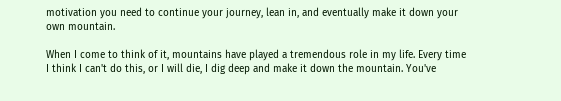motivation you need to continue your journey, lean in, and eventually make it down your own mountain.

When I come to think of it, mountains have played a tremendous role in my life. Every time I think I can't do this, or I will die, I dig deep and make it down the mountain. You've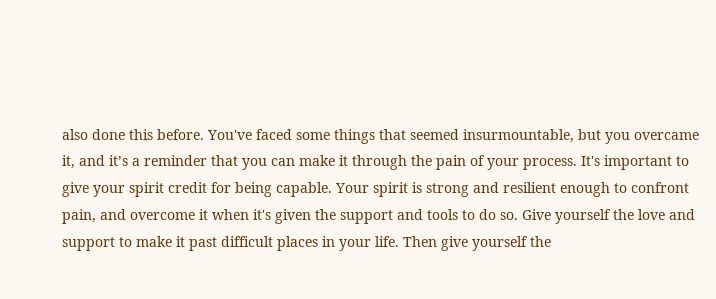also done this before. You've faced some things that seemed insurmountable, but you overcame it, and it’s a reminder that you can make it through the pain of your process. It's important to give your spirit credit for being capable. Your spirit is strong and resilient enough to confront pain, and overcome it when it's given the support and tools to do so. Give yourself the love and support to make it past difficult places in your life. Then give yourself the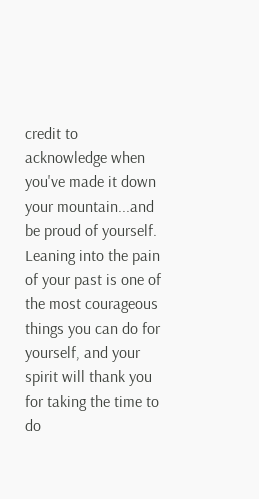credit to acknowledge when you've made it down your mountain...and be proud of yourself. Leaning into the pain of your past is one of the most courageous things you can do for yourself, and your spirit will thank you for taking the time to do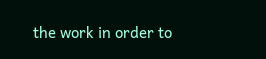the work in order to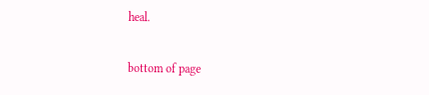heal.

bottom of page